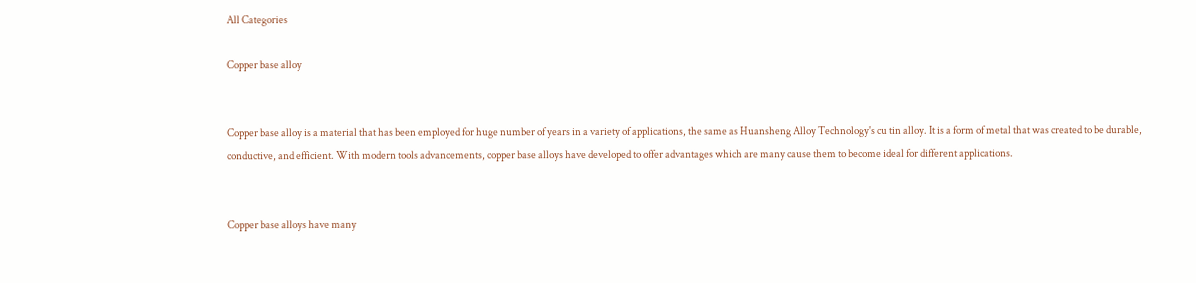All Categories

Copper base alloy


Copper base alloy is a material that has been employed for huge number of years in a variety of applications, the same as Huansheng Alloy Technology's cu tin alloy. It is a form of metal that was created to be durable, conductive, and efficient. With modern tools advancements, copper base alloys have developed to offer advantages which are many cause them to become ideal for different applications.


Copper base alloys have many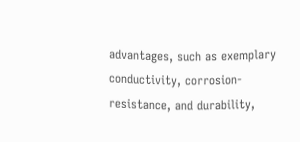advantages, such as exemplary conductivity, corrosion-resistance, and durability,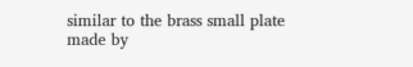similar to the brass small plate made by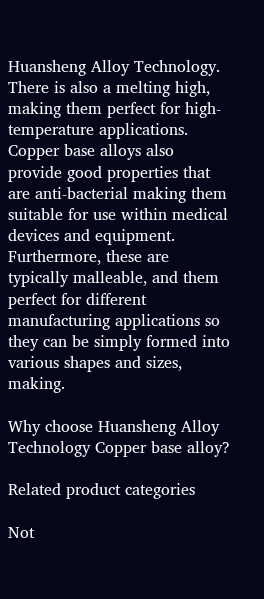Huansheng Alloy Technology. There is also a melting high, making them perfect for high-temperature applications. Copper base alloys also provide good properties that are anti-bacterial making them suitable for use within medical devices and equipment. Furthermore, these are typically malleable, and them perfect for different manufacturing applications so they can be simply formed into various shapes and sizes, making.

Why choose Huansheng Alloy Technology Copper base alloy?

Related product categories

Not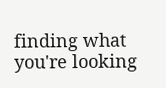finding what you're looking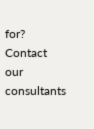for?
Contact our consultants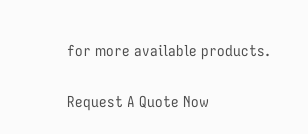for more available products.

Request A Quote Now